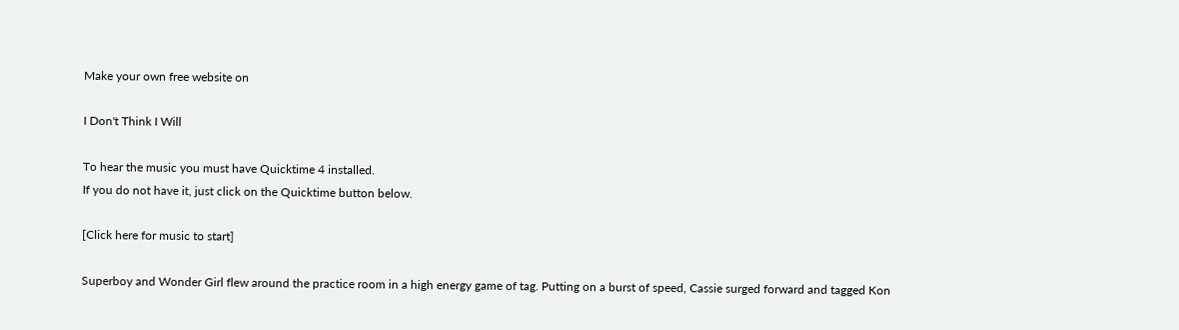Make your own free website on

I Don't Think I Will

To hear the music you must have Quicktime 4 installed.
If you do not have it, just click on the Quicktime button below.

[Click here for music to start]

Superboy and Wonder Girl flew around the practice room in a high energy game of tag. Putting on a burst of speed, Cassie surged forward and tagged Kon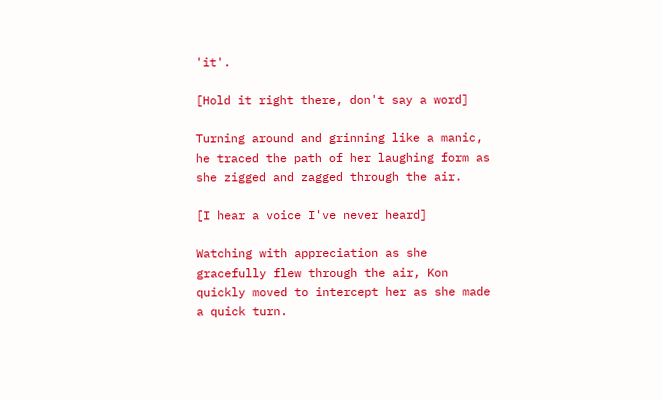'it'.

[Hold it right there, don't say a word]

Turning around and grinning like a manic, he traced the path of her laughing form as she zigged and zagged through the air.

[I hear a voice I've never heard]

Watching with appreciation as she gracefully flew through the air, Kon quickly moved to intercept her as she made a quick turn.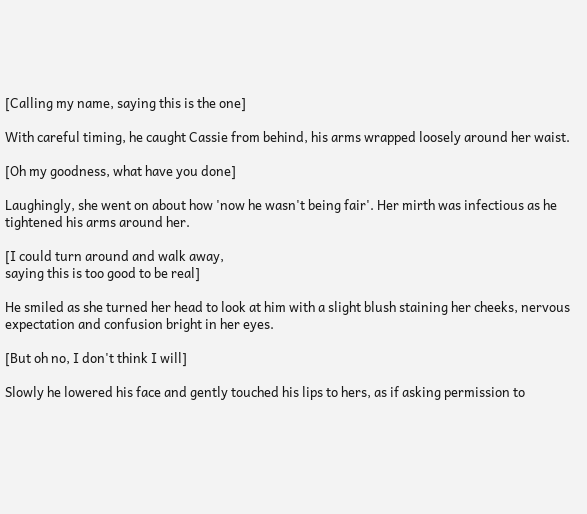[Calling my name, saying this is the one]

With careful timing, he caught Cassie from behind, his arms wrapped loosely around her waist.

[Oh my goodness, what have you done]

Laughingly, she went on about how 'now he wasn't being fair'. Her mirth was infectious as he tightened his arms around her.

[I could turn around and walk away,
saying this is too good to be real]

He smiled as she turned her head to look at him with a slight blush staining her cheeks, nervous expectation and confusion bright in her eyes.

[But oh no, I don't think I will]

Slowly he lowered his face and gently touched his lips to hers, as if asking permission to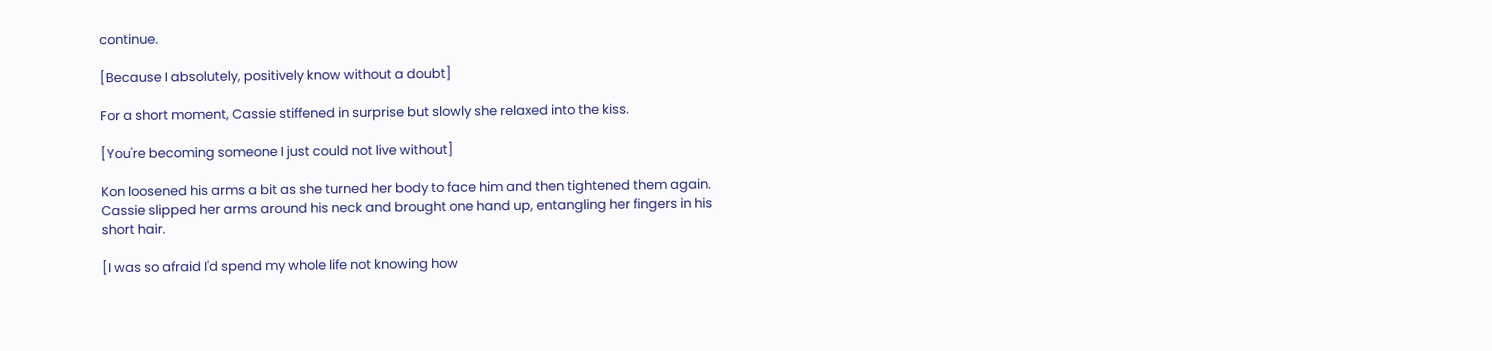continue.

[Because I absolutely, positively know without a doubt]

For a short moment, Cassie stiffened in surprise but slowly she relaxed into the kiss.

[You're becoming someone I just could not live without]

Kon loosened his arms a bit as she turned her body to face him and then tightened them again. Cassie slipped her arms around his neck and brought one hand up, entangling her fingers in his short hair.

[I was so afraid I'd spend my whole life not knowing how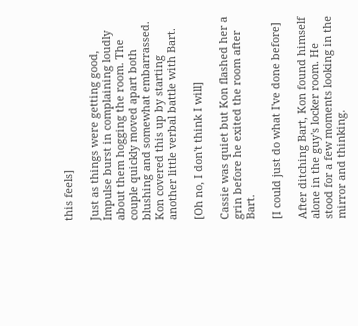this feels]

Just as things were getting good, Impulse burst in complaining loudly about them hogging the room. The couple quickly moved apart both blushing and somewhat embarrassed. Kon covered this up by starting another little verbal battle with Bart.

[Oh no, I don't think I will]

Cassie was quiet but Kon flashed her a grin before he exited the room after Bart.

[I could just do what I've done before]

After ditching Bart, Kon found himself alone in the guy's locker room. He stood for a few moments looking in the mirror and thinking.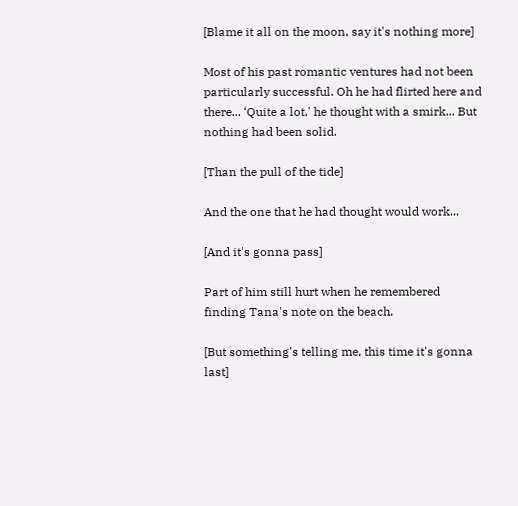[Blame it all on the moon, say it's nothing more]

Most of his past romantic ventures had not been particularly successful. Oh he had flirted here and there... ‘Quite a lot,' he thought with a smirk... But nothing had been solid.

[Than the pull of the tide]

And the one that he had thought would work...

[And it's gonna pass]

Part of him still hurt when he remembered finding Tana's note on the beach.

[But something's telling me, this time it's gonna last]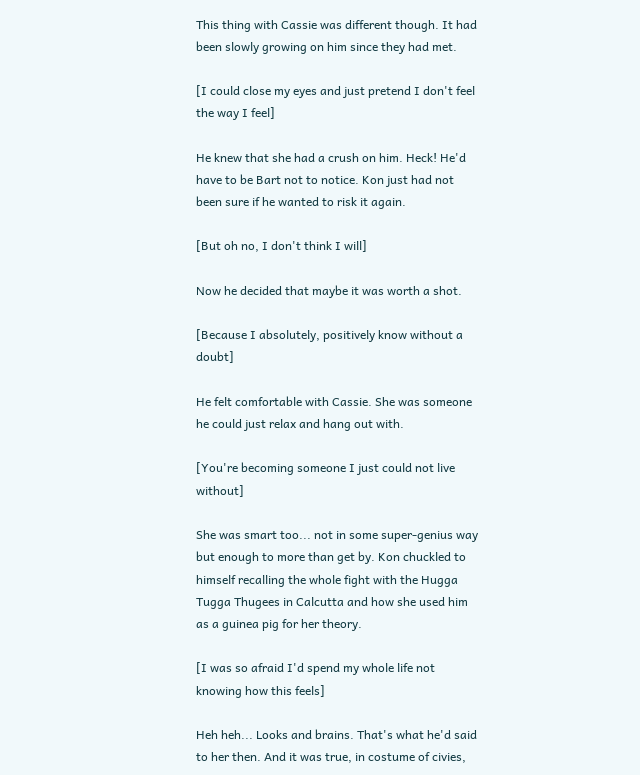This thing with Cassie was different though. It had been slowly growing on him since they had met.

[I could close my eyes and just pretend I don't feel the way I feel]

He knew that she had a crush on him. Heck! He'd have to be Bart not to notice. Kon just had not been sure if he wanted to risk it again.

[But oh no, I don't think I will]

Now he decided that maybe it was worth a shot.

[Because I absolutely, positively know without a doubt]

He felt comfortable with Cassie. She was someone he could just relax and hang out with.

[You're becoming someone I just could not live without]

She was smart too... not in some super-genius way but enough to more than get by. Kon chuckled to himself recalling the whole fight with the Hugga Tugga Thugees in Calcutta and how she used him as a guinea pig for her theory.

[I was so afraid I'd spend my whole life not knowing how this feels]

Heh heh... Looks and brains. That's what he'd said to her then. And it was true, in costume of civies,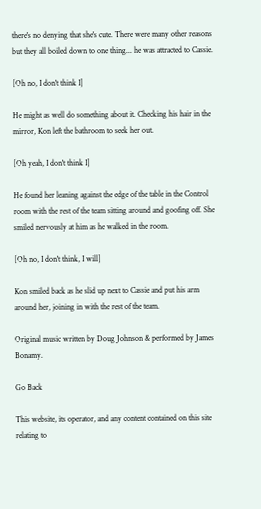there's no denying that she's cute. There were many other reasons but they all boiled down to one thing... he was attracted to Cassie.

[Oh no, I don't think I]

He might as well do something about it. Checking his hair in the mirror, Kon left the bathroom to seek her out.

[Oh yeah, I don't think I]

He found her leaning against the edge of the table in the Control room with the rest of the team sitting around and goofing off. She smiled nervously at him as he walked in the room.

[Oh no, I don't think, I will]

Kon smiled back as he slid up next to Cassie and put his arm around her, joining in with the rest of the team.

Original music written by Doug Johnson & performed by James Bonamy.

Go Back

This website, its operator, and any content contained on this site relating to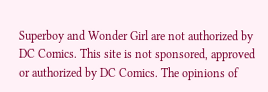Superboy and Wonder Girl are not authorized by DC Comics. This site is not sponsored, approved or authorized by DC Comics. The opinions of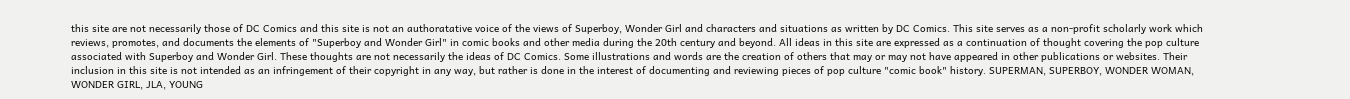this site are not necessarily those of DC Comics and this site is not an authoratative voice of the views of Superboy, Wonder Girl and characters and situations as written by DC Comics. This site serves as a non-profit scholarly work which reviews, promotes, and documents the elements of "Superboy and Wonder Girl" in comic books and other media during the 20th century and beyond. All ideas in this site are expressed as a continuation of thought covering the pop culture associated with Superboy and Wonder Girl. These thoughts are not necessarily the ideas of DC Comics. Some illustrations and words are the creation of others that may or may not have appeared in other publications or websites. Their inclusion in this site is not intended as an infringement of their copyright in any way, but rather is done in the interest of documenting and reviewing pieces of pop culture "comic book" history. SUPERMAN, SUPERBOY, WONDER WOMAN, WONDER GIRL, JLA, YOUNG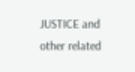JUSTICE and other related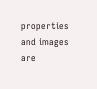properties and images are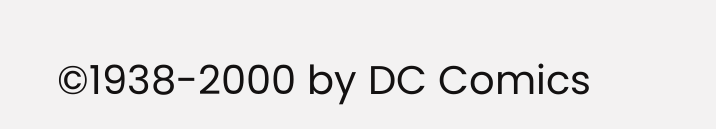©1938-2000 by DC Comics